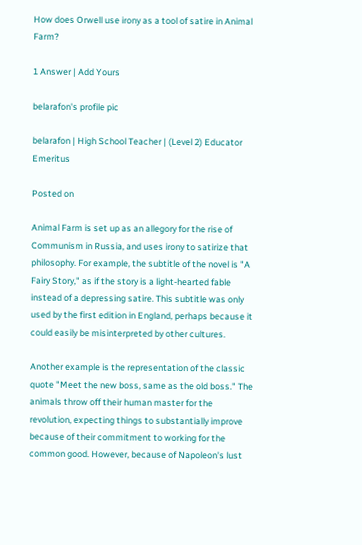How does Orwell use irony as a tool of satire in Animal Farm?

1 Answer | Add Yours

belarafon's profile pic

belarafon | High School Teacher | (Level 2) Educator Emeritus

Posted on

Animal Farm is set up as an allegory for the rise of Communism in Russia, and uses irony to satirize that philosophy. For example, the subtitle of the novel is "A Fairy Story," as if the story is a light-hearted fable instead of a depressing satire. This subtitle was only used by the first edition in England, perhaps because it could easily be misinterpreted by other cultures.

Another example is the representation of the classic quote "Meet the new boss, same as the old boss." The animals throw off their human master for the revolution, expecting things to substantially improve because of their commitment to working for the common good. However, because of Napoleon's lust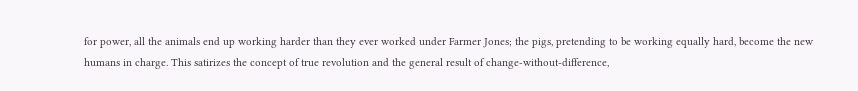for power, all the animals end up working harder than they ever worked under Farmer Jones; the pigs, pretending to be working equally hard, become the new humans in charge. This satirizes the concept of true revolution and the general result of change-without-difference,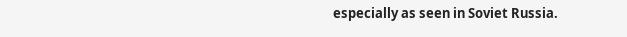especially as seen in Soviet Russia.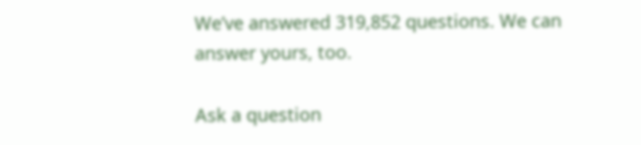We’ve answered 319,852 questions. We can answer yours, too.

Ask a question